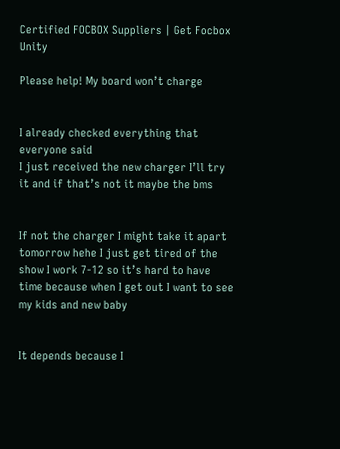Certified FOCBOX Suppliers | Get Focbox Unity

Please help! My board won’t charge


I already checked everything that everyone said
I just received the new charger I’ll try it and if that’s not it maybe the bms


If not the charger I might take it apart tomorrow hehe I just get tired of the show I work 7-12 so it’s hard to have time because when I get out I want to see my kids and new baby


It depends because I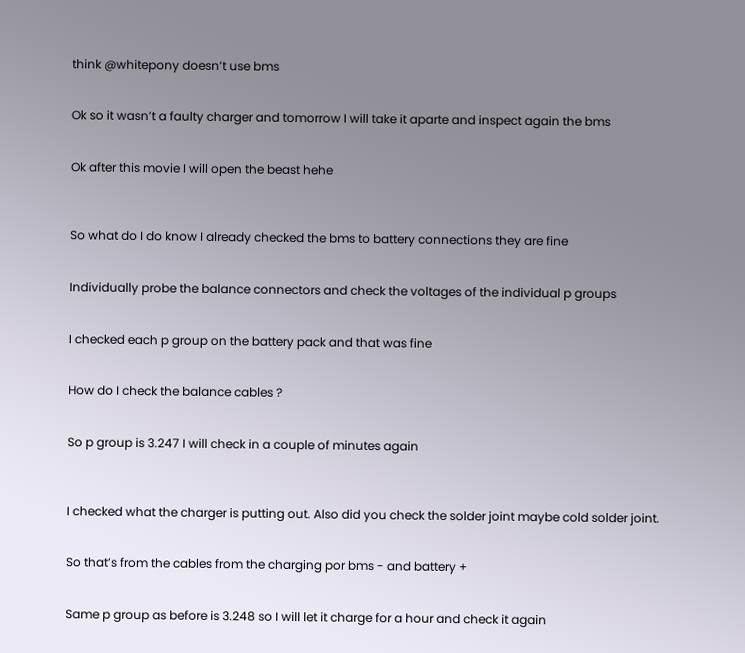think @whitepony doesn’t use bms


Ok so it wasn’t a faulty charger and tomorrow I will take it aparte and inspect again the bms


Ok after this movie I will open the beast hehe



So what do I do know I already checked the bms to battery connections they are fine


Individually probe the balance connectors and check the voltages of the individual p groups


I checked each p group on the battery pack and that was fine


How do I check the balance cables ?


So p group is 3.247 I will check in a couple of minutes again



I checked what the charger is putting out. Also did you check the solder joint maybe cold solder joint.


So that’s from the cables from the charging por bms - and battery +


Same p group as before is 3.248 so I will let it charge for a hour and check it again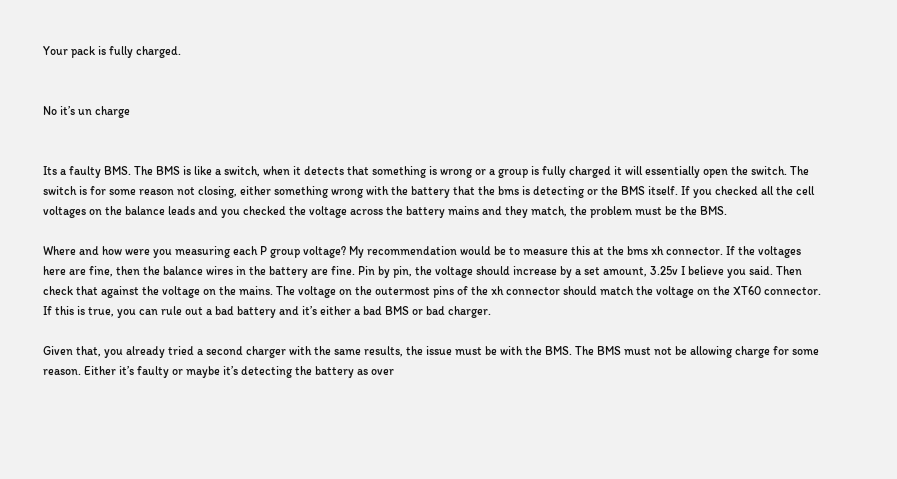Your pack is fully charged.


No it’s un charge


Its a faulty BMS. The BMS is like a switch, when it detects that something is wrong or a group is fully charged it will essentially open the switch. The switch is for some reason not closing, either something wrong with the battery that the bms is detecting or the BMS itself. If you checked all the cell voltages on the balance leads and you checked the voltage across the battery mains and they match, the problem must be the BMS.

Where and how were you measuring each P group voltage? My recommendation would be to measure this at the bms xh connector. If the voltages here are fine, then the balance wires in the battery are fine. Pin by pin, the voltage should increase by a set amount, 3.25v I believe you said. Then check that against the voltage on the mains. The voltage on the outermost pins of the xh connector should match the voltage on the XT60 connector. If this is true, you can rule out a bad battery and it’s either a bad BMS or bad charger.

Given that, you already tried a second charger with the same results, the issue must be with the BMS. The BMS must not be allowing charge for some reason. Either it’s faulty or maybe it’s detecting the battery as over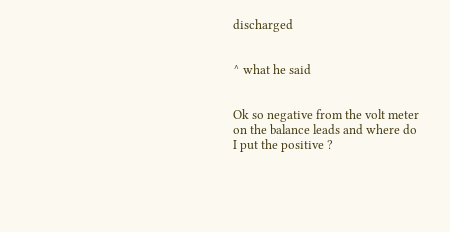discharged


^ what he said


Ok so negative from the volt meter on the balance leads and where do I put the positive ?